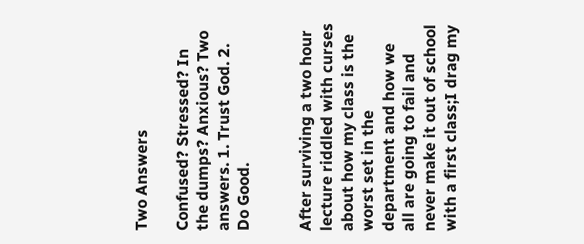Two Answers

Confused? Stressed? In the dumps? Anxious? Two answers. 1. Trust God. 2. Do Good.


After surviving a two hour lecture riddled with curses about how my class is the worst set in the department and how we all are going to fail and never make it out of school with a first class;I drag my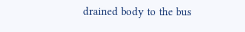drained body to the bus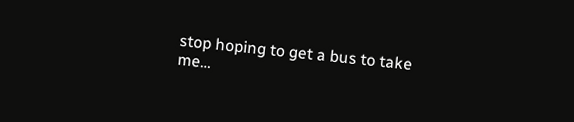stop hoping to get a bus to take me…